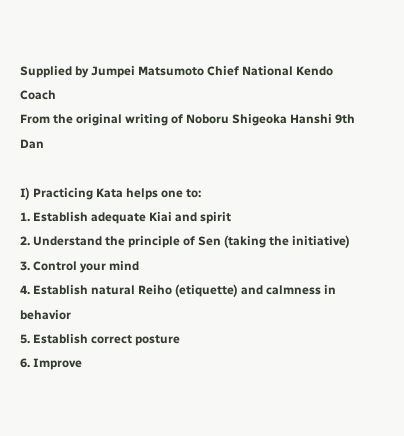Supplied by Jumpei Matsumoto Chief National Kendo Coach
From the original writing of Noboru Shigeoka Hanshi 9th Dan

I) Practicing Kata helps one to:
1. Establish adequate Kiai and spirit
2. Understand the principle of Sen (taking the initiative)
3. Control your mind
4. Establish natural Reiho (etiquette) and calmness in behavior
5. Establish correct posture
6. Improve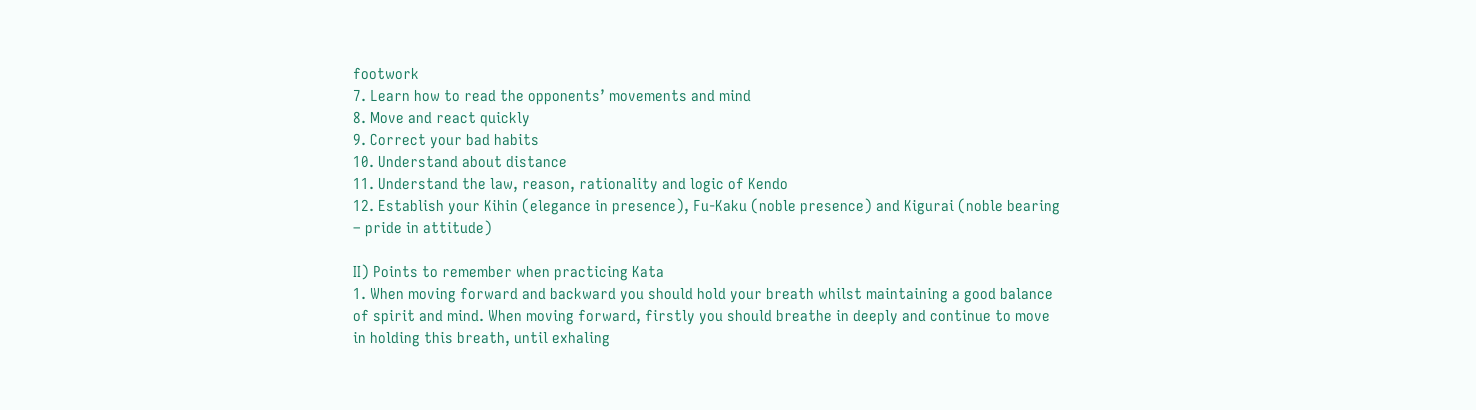footwork
7. Learn how to read the opponents’ movements and mind
8. Move and react quickly
9. Correct your bad habits
10. Understand about distance
11. Understand the law, reason, rationality and logic of Kendo
12. Establish your Kihin (elegance in presence), Fu-Kaku (noble presence) and Kigurai (noble bearing – pride in attitude)

II) Points to remember when practicing Kata
1. When moving forward and backward you should hold your breath whilst maintaining a good balance of spirit and mind. When moving forward, firstly you should breathe in deeply and continue to move in holding this breath, until exhaling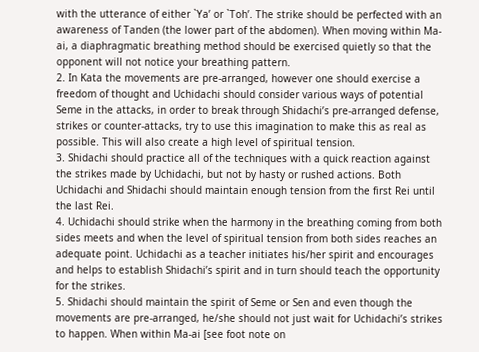with the utterance of either `Ya’ or `Toh’. The strike should be perfected with an awareness of Tanden (the lower part of the abdomen). When moving within Ma-ai, a diaphragmatic breathing method should be exercised quietly so that the opponent will not notice your breathing pattern.
2. In Kata the movements are pre-arranged, however one should exercise a freedom of thought and Uchidachi should consider various ways of potential Seme in the attacks, in order to break through Shidachi’s pre-arranged defense, strikes or counter-attacks, try to use this imagination to make this as real as possible. This will also create a high level of spiritual tension.
3. Shidachi should practice all of the techniques with a quick reaction against the strikes made by Uchidachi, but not by hasty or rushed actions. Both Uchidachi and Shidachi should maintain enough tension from the first Rei until the last Rei.
4. Uchidachi should strike when the harmony in the breathing coming from both sides meets and when the level of spiritual tension from both sides reaches an adequate point. Uchidachi as a teacher initiates his/her spirit and encourages and helps to establish Shidachi’s spirit and in turn should teach the opportunity for the strikes.
5. Shidachi should maintain the spirit of Seme or Sen and even though the movements are pre-arranged, he/she should not just wait for Uchidachi’s strikes to happen. When within Ma-ai [see foot note on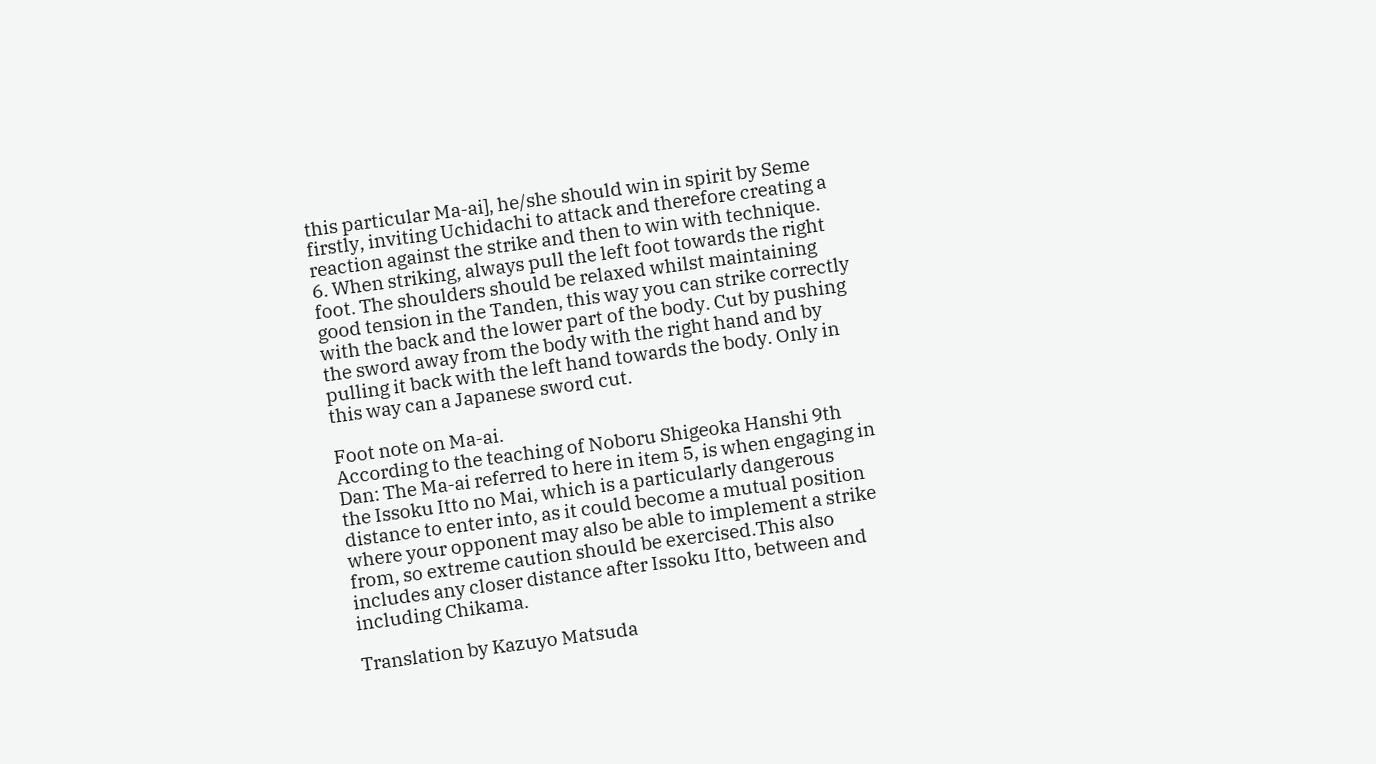this particular Ma-ai], he/she should win in spirit by Seme firstly, inviting Uchidachi to attack and therefore creating a reaction against the strike and then to win with technique.
6. When striking, always pull the left foot towards the right foot. The shoulders should be relaxed whilst maintaining good tension in the Tanden, this way you can strike correctly with the back and the lower part of the body. Cut by pushing the sword away from the body with the right hand and by pulling it back with the left hand towards the body. Only in this way can a Japanese sword cut.

Foot note on Ma-ai.
According to the teaching of Noboru Shigeoka Hanshi 9th Dan: The Ma-ai referred to here in item 5, is when engaging in the Issoku Itto no Mai, which is a particularly dangerous distance to enter into, as it could become a mutual position where your opponent may also be able to implement a strike from, so extreme caution should be exercised.This also includes any closer distance after Issoku Itto, between and including Chikama.

Translation by Kazuyo Matsuda